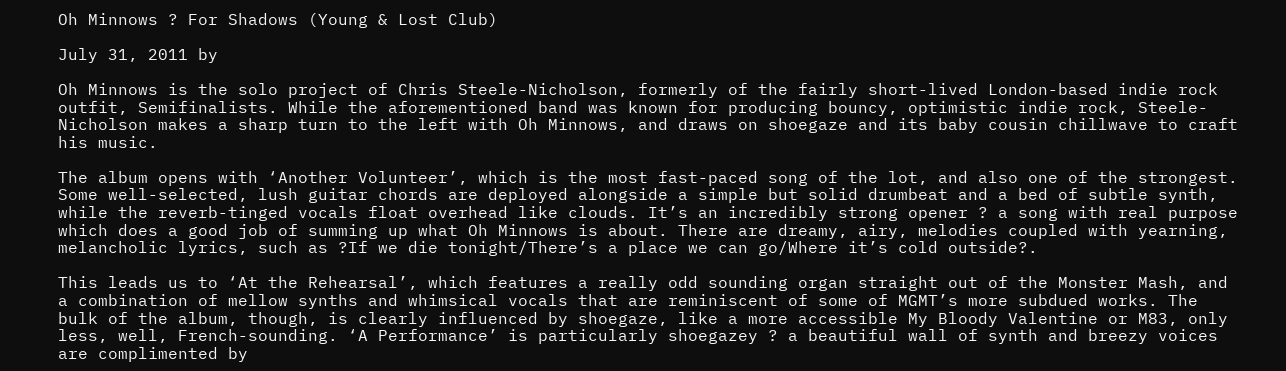Oh Minnows ? For Shadows (Young & Lost Club)

July 31, 2011 by

Oh Minnows is the solo project of Chris Steele-Nicholson, formerly of the fairly short-lived London-based indie rock outfit, Semifinalists. While the aforementioned band was known for producing bouncy, optimistic indie rock, Steele-Nicholson makes a sharp turn to the left with Oh Minnows, and draws on shoegaze and its baby cousin chillwave to craft his music.

The album opens with ‘Another Volunteer’, which is the most fast-paced song of the lot, and also one of the strongest. Some well-selected, lush guitar chords are deployed alongside a simple but solid drumbeat and a bed of subtle synth, while the reverb-tinged vocals float overhead like clouds. It’s an incredibly strong opener ? a song with real purpose which does a good job of summing up what Oh Minnows is about. There are dreamy, airy, melodies coupled with yearning, melancholic lyrics, such as ?If we die tonight/There’s a place we can go/Where it’s cold outside?.

This leads us to ‘At the Rehearsal’, which features a really odd sounding organ straight out of the Monster Mash, and a combination of mellow synths and whimsical vocals that are reminiscent of some of MGMT’s more subdued works. The bulk of the album, though, is clearly influenced by shoegaze, like a more accessible My Bloody Valentine or M83, only less, well, French-sounding. ‘A Performance’ is particularly shoegazey ? a beautiful wall of synth and breezy voices are complimented by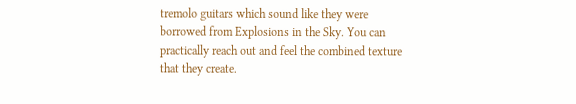tremolo guitars which sound like they were borrowed from Explosions in the Sky. You can practically reach out and feel the combined texture that they create.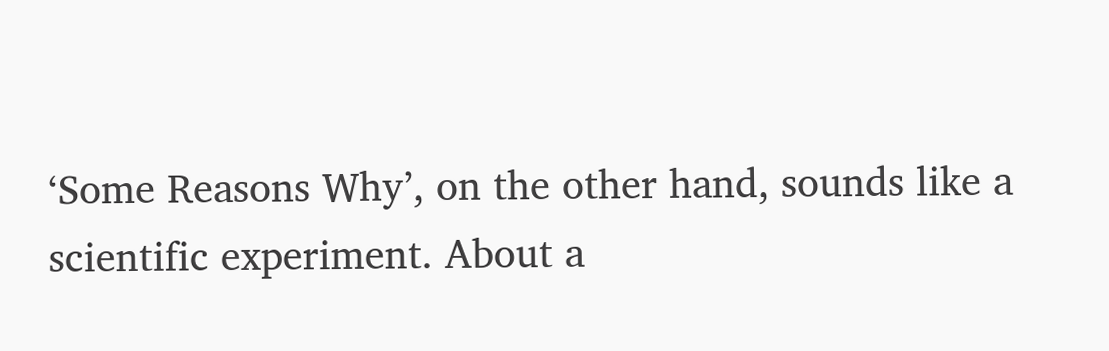‘Some Reasons Why’, on the other hand, sounds like a scientific experiment. About a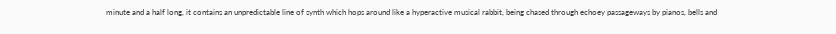minute and a half long, it contains an unpredictable line of synth which hops around like a hyperactive musical rabbit, being chased through echoey passageways by pianos, bells and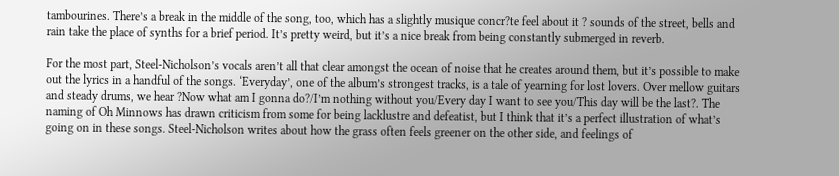tambourines. There’s a break in the middle of the song, too, which has a slightly musique concr?te feel about it ? sounds of the street, bells and rain take the place of synths for a brief period. It’s pretty weird, but it’s a nice break from being constantly submerged in reverb.

For the most part, Steel-Nicholson’s vocals aren’t all that clear amongst the ocean of noise that he creates around them, but it’s possible to make out the lyrics in a handful of the songs. ‘Everyday’, one of the album’s strongest tracks, is a tale of yearning for lost lovers. Over mellow guitars and steady drums, we hear ?Now what am I gonna do?/I’m nothing without you/Every day I want to see you/This day will be the last?. The naming of Oh Minnows has drawn criticism from some for being lacklustre and defeatist, but I think that it’s a perfect illustration of what’s going on in these songs. Steel-Nicholson writes about how the grass often feels greener on the other side, and feelings of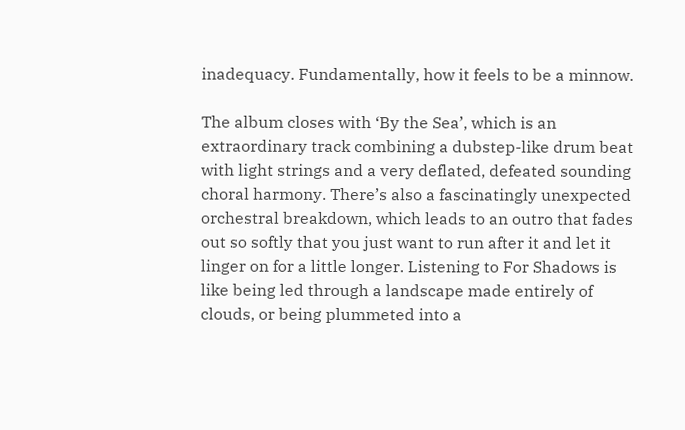inadequacy. Fundamentally, how it feels to be a minnow.

The album closes with ‘By the Sea’, which is an extraordinary track combining a dubstep-like drum beat with light strings and a very deflated, defeated sounding choral harmony. There’s also a fascinatingly unexpected orchestral breakdown, which leads to an outro that fades out so softly that you just want to run after it and let it linger on for a little longer. Listening to For Shadows is like being led through a landscape made entirely of clouds, or being plummeted into a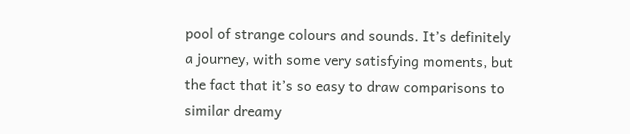pool of strange colours and sounds. It’s definitely a journey, with some very satisfying moments, but the fact that it’s so easy to draw comparisons to similar dreamy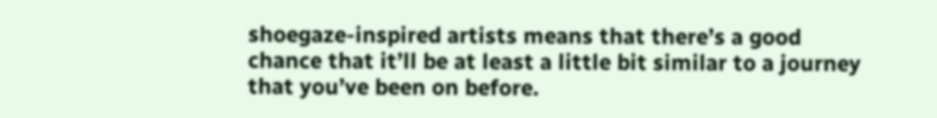shoegaze-inspired artists means that there’s a good chance that it’ll be at least a little bit similar to a journey that you’ve been on before.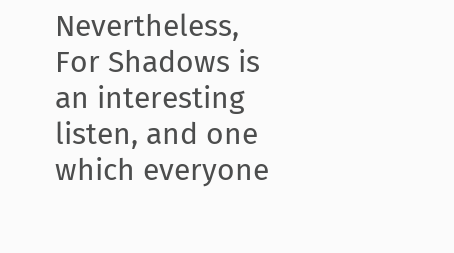Nevertheless, For Shadows is an interesting listen, and one which everyone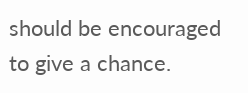should be encouraged to give a chance.